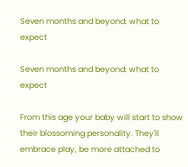Seven months and beyond: what to expect

Seven months and beyond: what to expect

From this age your baby will start to show their blossoming personality. They'll embrace play, be more attached to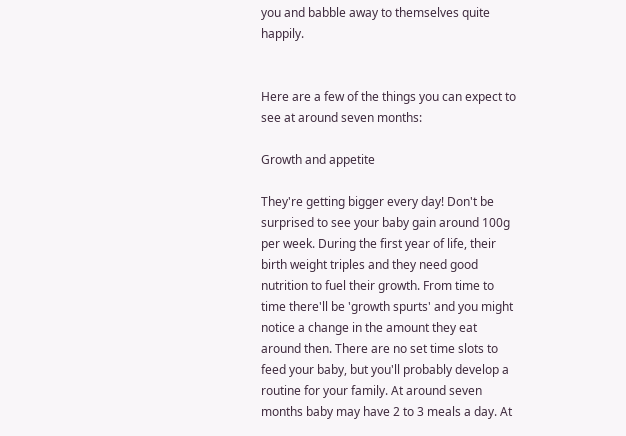you and babble away to themselves quite happily.


Here are a few of the things you can expect to see at around seven months:

Growth and appetite

They're getting bigger every day! Don't be surprised to see your baby gain around 100g per week. During the first year of life, their birth weight triples and they need good nutrition to fuel their growth. From time to time there'll be 'growth spurts' and you might notice a change in the amount they eat around then. There are no set time slots to feed your baby, but you'll probably develop a routine for your family. At around seven months baby may have 2 to 3 meals a day. At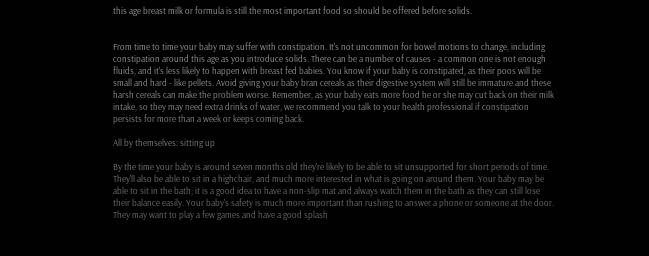this age breast milk or formula is still the most important food so should be offered before solids.


From time to time your baby may suffer with constipation. It's not uncommon for bowel motions to change, including constipation around this age as you introduce solids. There can be a number of causes - a common one is not enough fluids, and it's less likely to happen with breast fed babies. You know if your baby is constipated, as their poos will be small and hard - like pellets. Avoid giving your baby bran cereals as their digestive system will still be immature and these harsh cereals can make the problem worse. Remember, as your baby eats more food he or she may cut back on their milk intake, so they may need extra drinks of water, we recommend you talk to your health professional if constipation persists for more than a week or keeps coming back.

All by themselves: sitting up

By the time your baby is around seven months old they're likely to be able to sit unsupported for short periods of time. They'll also be able to sit in a highchair, and much more interested in what is going on around them. Your baby may be able to sit in the bath; it is a good idea to have a non-slip mat and always watch them in the bath as they can still lose their balance easily. Your baby's safety is much more important than rushing to answer a phone or someone at the door. They may want to play a few games and have a good splash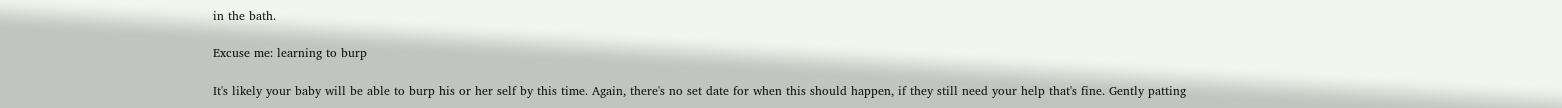in the bath.

Excuse me: learning to burp

It's likely your baby will be able to burp his or her self by this time. Again, there's no set date for when this should happen, if they still need your help that's fine. Gently patting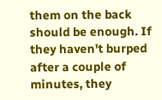them on the back should be enough. If they haven't burped after a couple of minutes, they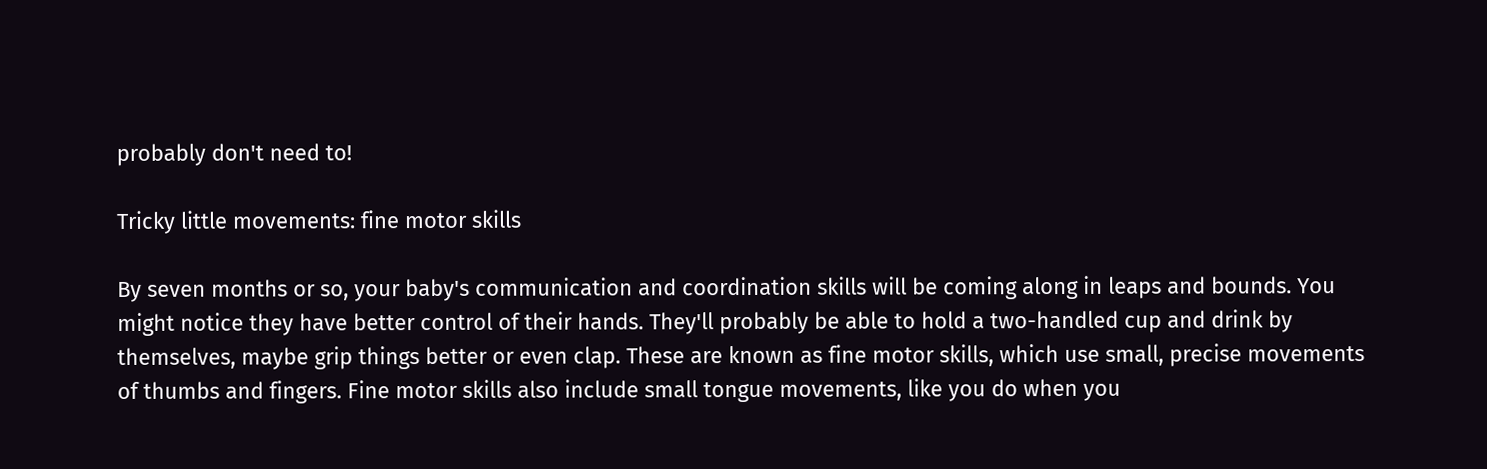probably don't need to!

Tricky little movements: fine motor skills

By seven months or so, your baby's communication and coordination skills will be coming along in leaps and bounds. You might notice they have better control of their hands. They'll probably be able to hold a two-handled cup and drink by themselves, maybe grip things better or even clap. These are known as fine motor skills, which use small, precise movements of thumbs and fingers. Fine motor skills also include small tongue movements, like you do when you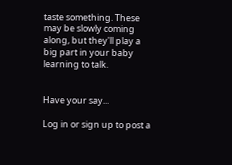taste something. These may be slowly coming along, but they'll play a big part in your baby learning to talk.


Have your say...

Log in or sign up to post a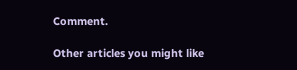Comment.

Other articles you might like